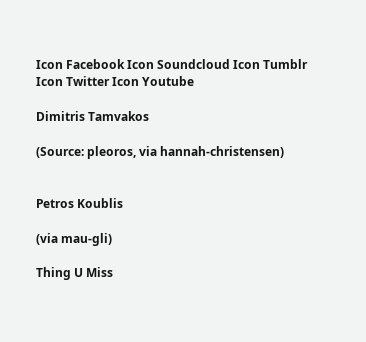Icon Facebook Icon Soundcloud Icon Tumblr Icon Twitter Icon Youtube

Dimitris Tamvakos

(Source: pleoros, via hannah-christensen)


Petros Koublis

(via mau-gli)

Thing U Miss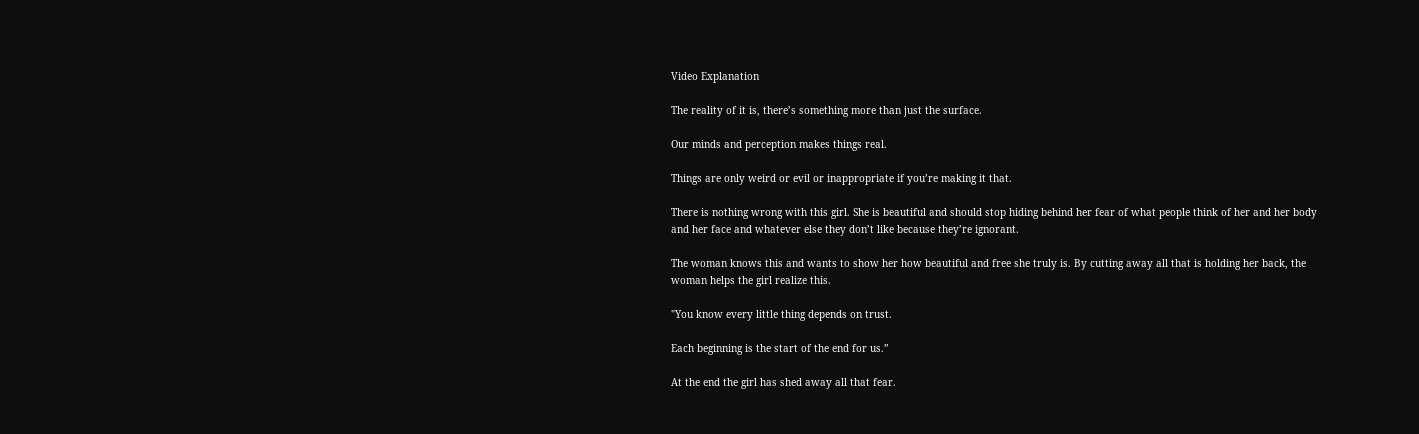Video Explanation

The reality of it is, there’s something more than just the surface.

Our minds and perception makes things real.

Things are only weird or evil or inappropriate if you’re making it that.

There is nothing wrong with this girl. She is beautiful and should stop hiding behind her fear of what people think of her and her body and her face and whatever else they don’t like because they’re ignorant.

The woman knows this and wants to show her how beautiful and free she truly is. By cutting away all that is holding her back, the woman helps the girl realize this.

"You know every little thing depends on trust.

Each beginning is the start of the end for us.”

At the end the girl has shed away all that fear.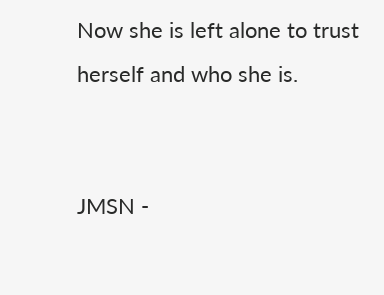Now she is left alone to trust herself and who she is.


JMSN -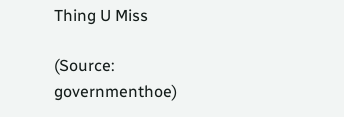Thing U Miss

(Source: governmenthoe)